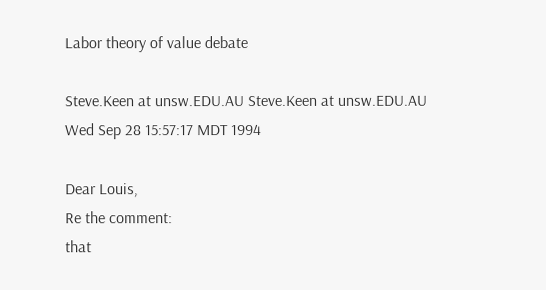Labor theory of value debate

Steve.Keen at unsw.EDU.AU Steve.Keen at unsw.EDU.AU
Wed Sep 28 15:57:17 MDT 1994

Dear Louis,
Re the comment:
that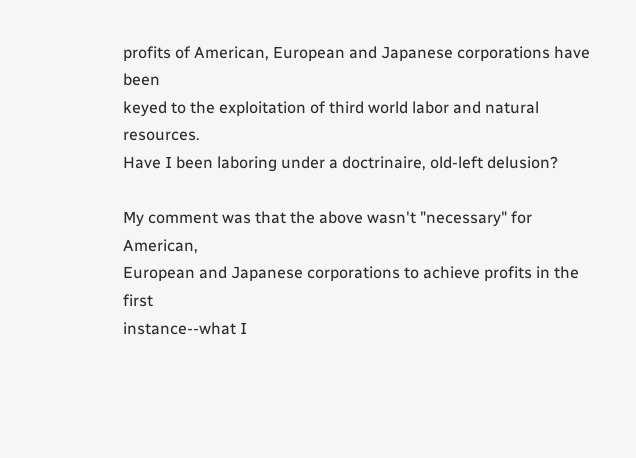profits of American, European and Japanese corporations have been
keyed to the exploitation of third world labor and natural resources.
Have I been laboring under a doctrinaire, old-left delusion?

My comment was that the above wasn't "necessary" for American,
European and Japanese corporations to achieve profits in the first
instance--what I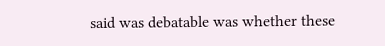said was debatable was whether these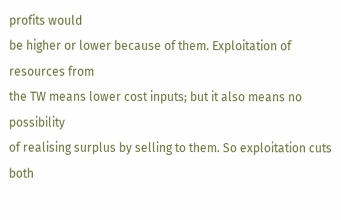profits would
be higher or lower because of them. Exploitation of resources from
the TW means lower cost inputs; but it also means no possibility
of realising surplus by selling to them. So exploitation cuts both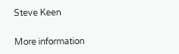Steve Keen


More information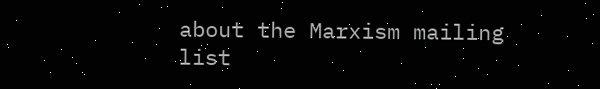about the Marxism mailing list